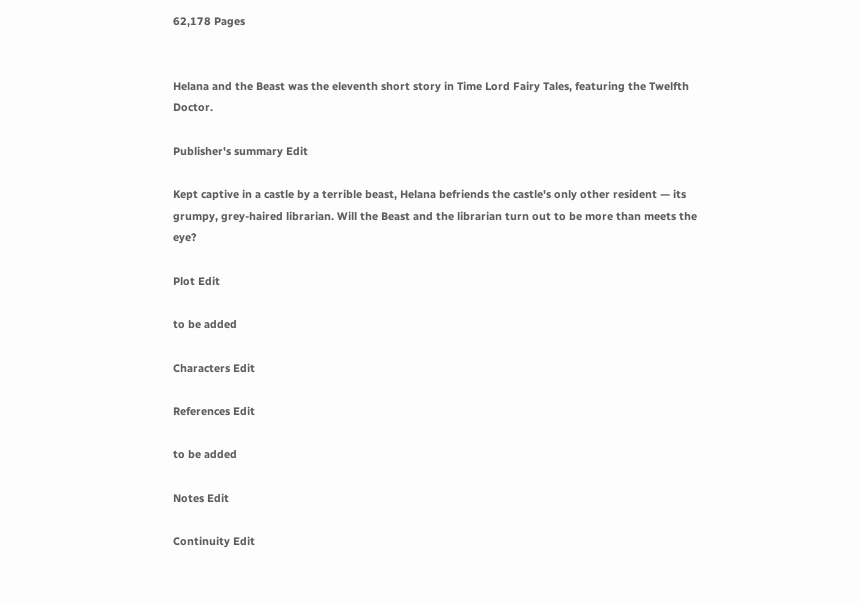62,178 Pages


Helana and the Beast was the eleventh short story in Time Lord Fairy Tales, featuring the Twelfth Doctor.

Publisher's summary Edit

Kept captive in a castle by a terrible beast, Helana befriends the castle's only other resident — its grumpy, grey-haired librarian. Will the Beast and the librarian turn out to be more than meets the eye?

Plot Edit

to be added

Characters Edit

References Edit

to be added

Notes Edit

Continuity Edit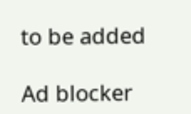to be added

Ad blocker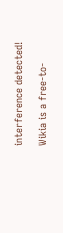interference detected!

Wikia is a free-to-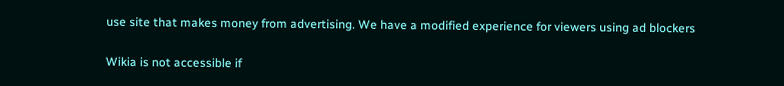use site that makes money from advertising. We have a modified experience for viewers using ad blockers

Wikia is not accessible if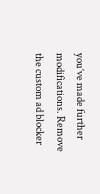you’ve made further modifications. Remove the custom ad blocker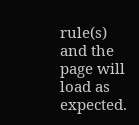rule(s) and the page will load as expected.